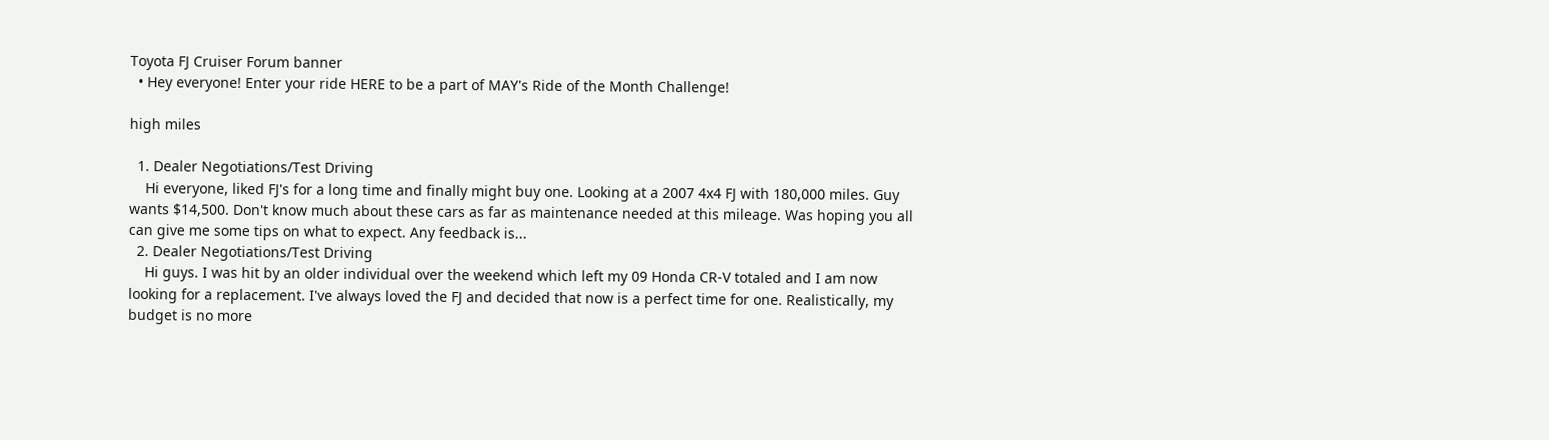Toyota FJ Cruiser Forum banner
  • Hey everyone! Enter your ride HERE to be a part of MAY's Ride of the Month Challenge!

high miles

  1. Dealer Negotiations/Test Driving
    Hi everyone, liked FJ's for a long time and finally might buy one. Looking at a 2007 4x4 FJ with 180,000 miles. Guy wants $14,500. Don't know much about these cars as far as maintenance needed at this mileage. Was hoping you all can give me some tips on what to expect. Any feedback is...
  2. Dealer Negotiations/Test Driving
    Hi guys. I was hit by an older individual over the weekend which left my 09 Honda CR-V totaled and I am now looking for a replacement. I've always loved the FJ and decided that now is a perfect time for one. Realistically, my budget is no more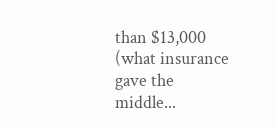than $13,000 (what insurance gave the middle...